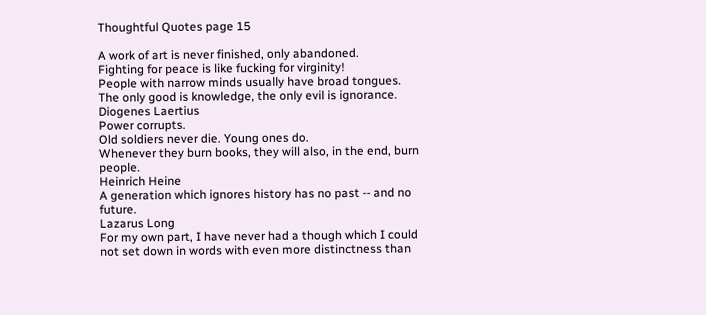Thoughtful Quotes page 15

A work of art is never finished, only abandoned.
Fighting for peace is like fucking for virginity!
People with narrow minds usually have broad tongues.
The only good is knowledge, the only evil is ignorance.
Diogenes Laertius
Power corrupts.
Old soldiers never die. Young ones do.
Whenever they burn books, they will also, in the end, burn people.
Heinrich Heine
A generation which ignores history has no past -- and no future.
Lazarus Long
For my own part, I have never had a though which I could not set down in words with even more distinctness than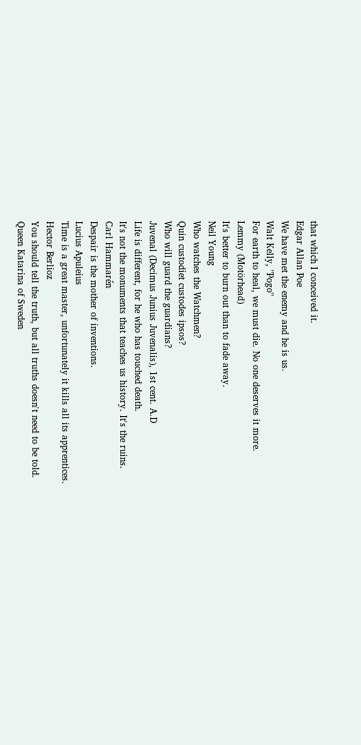that which I conceived it.
Edgar Allan Poe
We have met the enemy and he is us.
Walt Kelly, "Pogo"
For earth to heal, we must die. No one deserves it more.
Lemmy (Motörhead)
It's better to burn out than to fade away.
Neil Young
Who watches the Watchmen?
Quin custodiet custodes ipsos?
Who will guard the guardians?
Juvenal (Decimus Junius Juvenalis), 1st cent. A.D
Life is different, for he who has touched death.
It's not the monuments that teaches us history. It's the ruins.
Carl Hammarén
Despair is the mother of inventions.
Lucius Apuleius
Time is a great master, unfortunately it kills all its apprentices.
Hector Berlioz
You should tell the truth, but all truths doesn't need to be told.
Queen Katarina of Sweden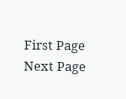First Page   Next Page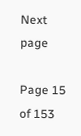Next page

Page 15 of 153